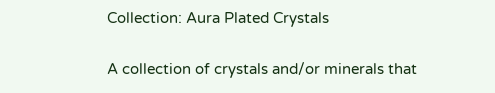Collection: Aura Plated Crystals

A collection of crystals and/or minerals that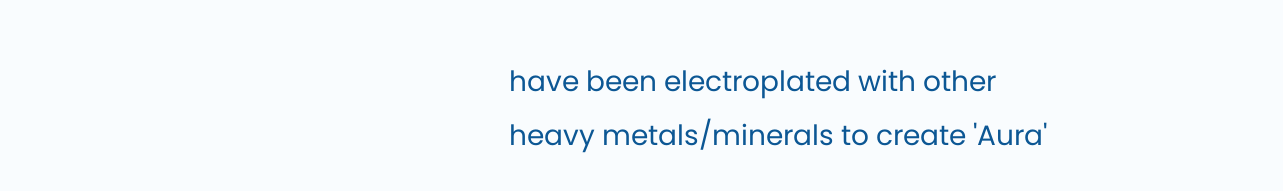have been electroplated with other heavy metals/minerals to create 'Aura'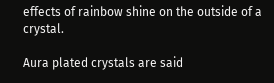effects of rainbow shine on the outside of a crystal.

Aura plated crystals are said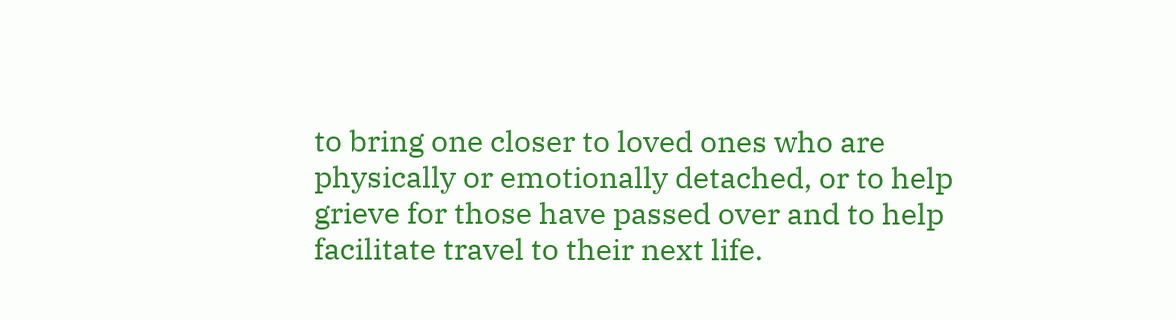to bring one closer to loved ones who are physically or emotionally detached, or to help grieve for those have passed over and to help facilitate travel to their next life.